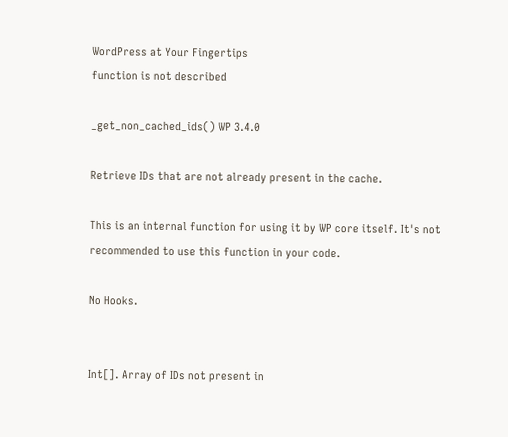WordPress at Your Fingertips
function is not described

_get_non_cached_ids() WP 3.4.0

Retrieve IDs that are not already present in the cache.

This is an internal function for using it by WP core itself. It's not recommended to use this function in your code.

No Hooks.


Int[]. Array of IDs not present in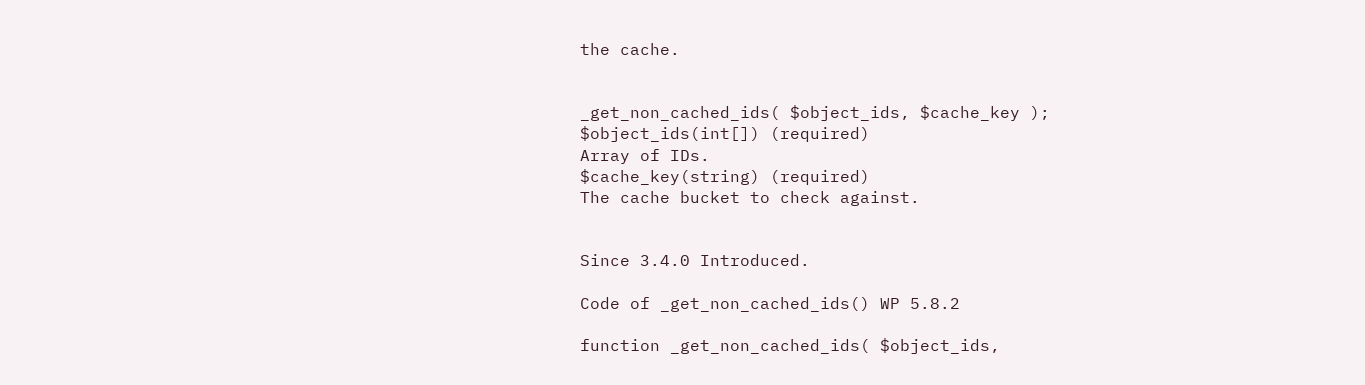the cache.


_get_non_cached_ids( $object_ids, $cache_key );
$object_ids(int[]) (required)
Array of IDs.
$cache_key(string) (required)
The cache bucket to check against.


Since 3.4.0 Introduced.

Code of _get_non_cached_ids() WP 5.8.2

function _get_non_cached_ids( $object_ids,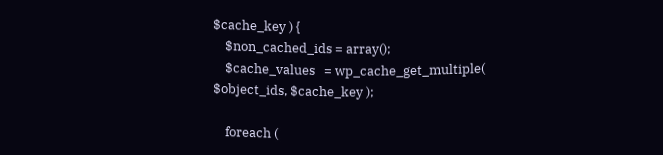$cache_key ) {
    $non_cached_ids = array();
    $cache_values   = wp_cache_get_multiple( $object_ids, $cache_key );

    foreach (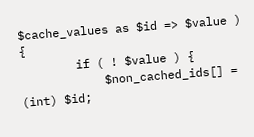$cache_values as $id => $value ) {
        if ( ! $value ) {
            $non_cached_ids[] = (int) $id;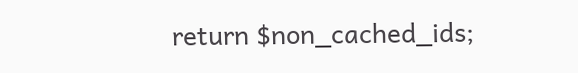return $non_cached_ids;